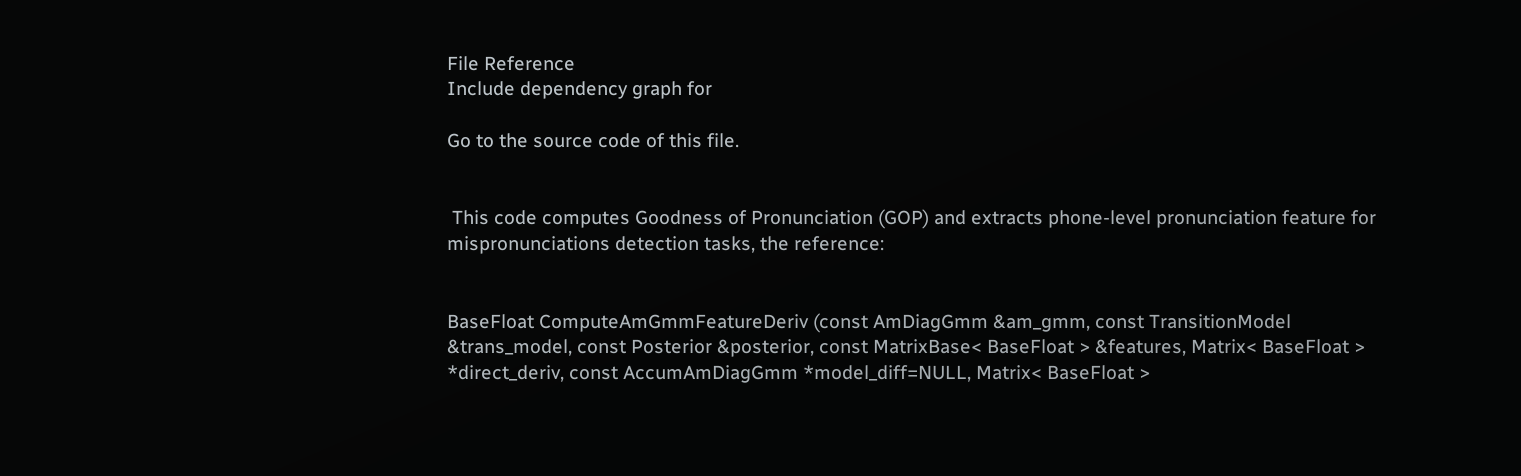File Reference
Include dependency graph for

Go to the source code of this file.


 This code computes Goodness of Pronunciation (GOP) and extracts phone-level pronunciation feature for mispronunciations detection tasks, the reference:


BaseFloat ComputeAmGmmFeatureDeriv (const AmDiagGmm &am_gmm, const TransitionModel &trans_model, const Posterior &posterior, const MatrixBase< BaseFloat > &features, Matrix< BaseFloat > *direct_deriv, const AccumAmDiagGmm *model_diff=NULL, Matrix< BaseFloat >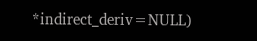*indirect_deriv=NULL)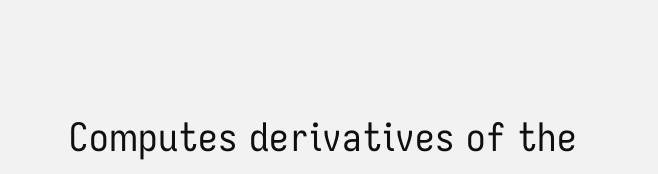Computes derivatives of the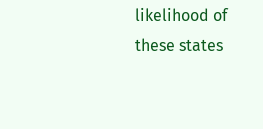likelihood of these states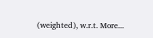(weighted), w.r.t. More...